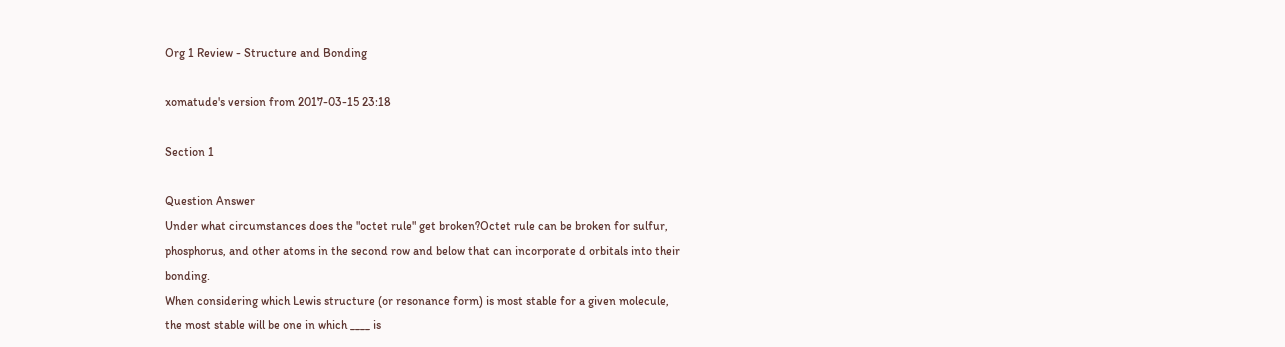Org 1 Review - Structure and Bonding

xomatude's version from 2017-03-15 23:18

Section 1

Question Answer
Under what circumstances does the "octet rule" get broken?Octet rule can be broken for sulfur, phosphorus, and other atoms in the second row and below that can incorporate d orbitals into their bonding.
When considering which Lewis structure (or resonance form) is most stable for a given molecule, the most stable will be one in which ____ is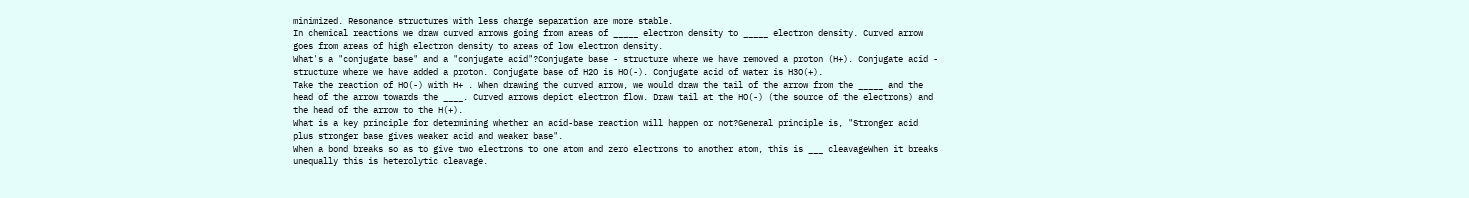minimized. Resonance structures with less charge separation are more stable.
In chemical reactions we draw curved arrows going from areas of _____ electron density to _____ electron density. Curved arrow goes from areas of high electron density to areas of low electron density.
What's a "conjugate base" and a "conjugate acid"?Conjugate base - structure where we have removed a proton (H+). Conjugate acid - structure where we have added a proton. Conjugate base of H2O is HO(-). Conjugate acid of water is H3O(+).
Take the reaction of HO(-) with H+ . When drawing the curved arrow, we would draw the tail of the arrow from the _____ and the head of the arrow towards the ____. Curved arrows depict electron flow. Draw tail at the HO(-) (the source of the electrons) and the head of the arrow to the H(+).
What is a key principle for determining whether an acid-base reaction will happen or not?General principle is, "Stronger acid plus stronger base gives weaker acid and weaker base".
When a bond breaks so as to give two electrons to one atom and zero electrons to another atom, this is ___ cleavageWhen it breaks unequally this is heterolytic cleavage.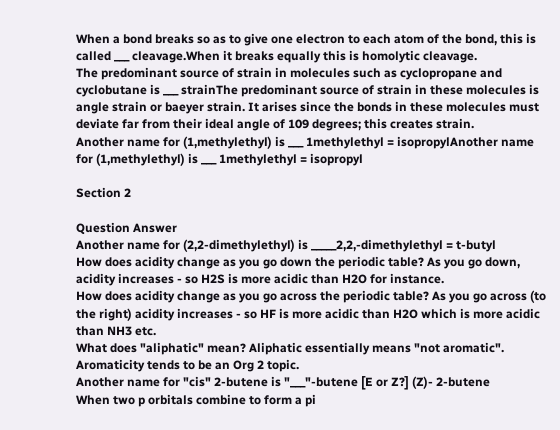When a bond breaks so as to give one electron to each atom of the bond, this is called ___ cleavage.When it breaks equally this is homolytic cleavage.
The predominant source of strain in molecules such as cyclopropane and cyclobutane is ___ strainThe predominant source of strain in these molecules is angle strain or baeyer strain. It arises since the bonds in these molecules must deviate far from their ideal angle of 109 degrees; this creates strain.
Another name for (1,methylethyl) is ___ 1methylethyl = isopropylAnother name for (1,methylethyl) is ___ 1methylethyl = isopropyl

Section 2

Question Answer
Another name for (2,2-dimethylethyl) is _____2,2,-dimethylethyl = t-butyl
How does acidity change as you go down the periodic table? As you go down, acidity increases - so H2S is more acidic than H2O for instance.
How does acidity change as you go across the periodic table? As you go across (to the right) acidity increases - so HF is more acidic than H2O which is more acidic than NH3 etc.
What does "aliphatic" mean? Aliphatic essentially means "not aromatic". Aromaticity tends to be an Org 2 topic.
Another name for "cis" 2-butene is "___"-butene [E or Z?] (Z)- 2-butene
When two p orbitals combine to form a pi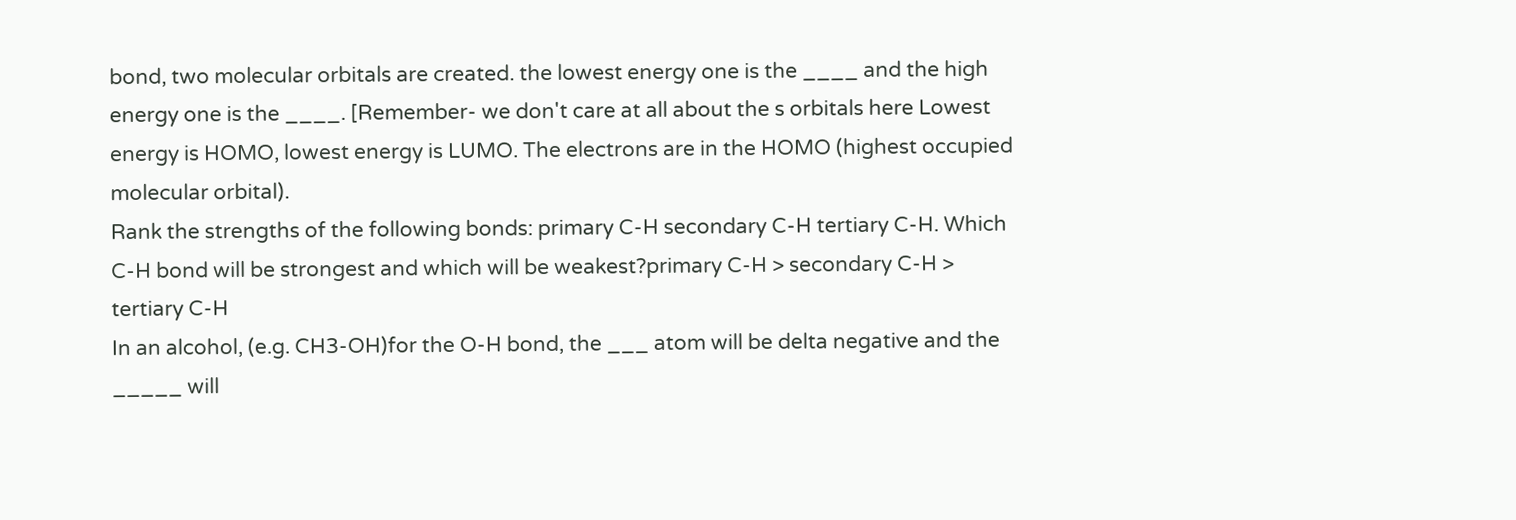bond, two molecular orbitals are created. the lowest energy one is the ____ and the high energy one is the ____. [Remember- we don't care at all about the s orbitals here Lowest energy is HOMO, lowest energy is LUMO. The electrons are in the HOMO (highest occupied molecular orbital).
Rank the strengths of the following bonds: primary C-H secondary C-H tertiary C-H. Which C-H bond will be strongest and which will be weakest?primary C-H > secondary C-H > tertiary C-H
In an alcohol, (e.g. CH3-OH)for the O-H bond, the ___ atom will be delta negative and the _____ will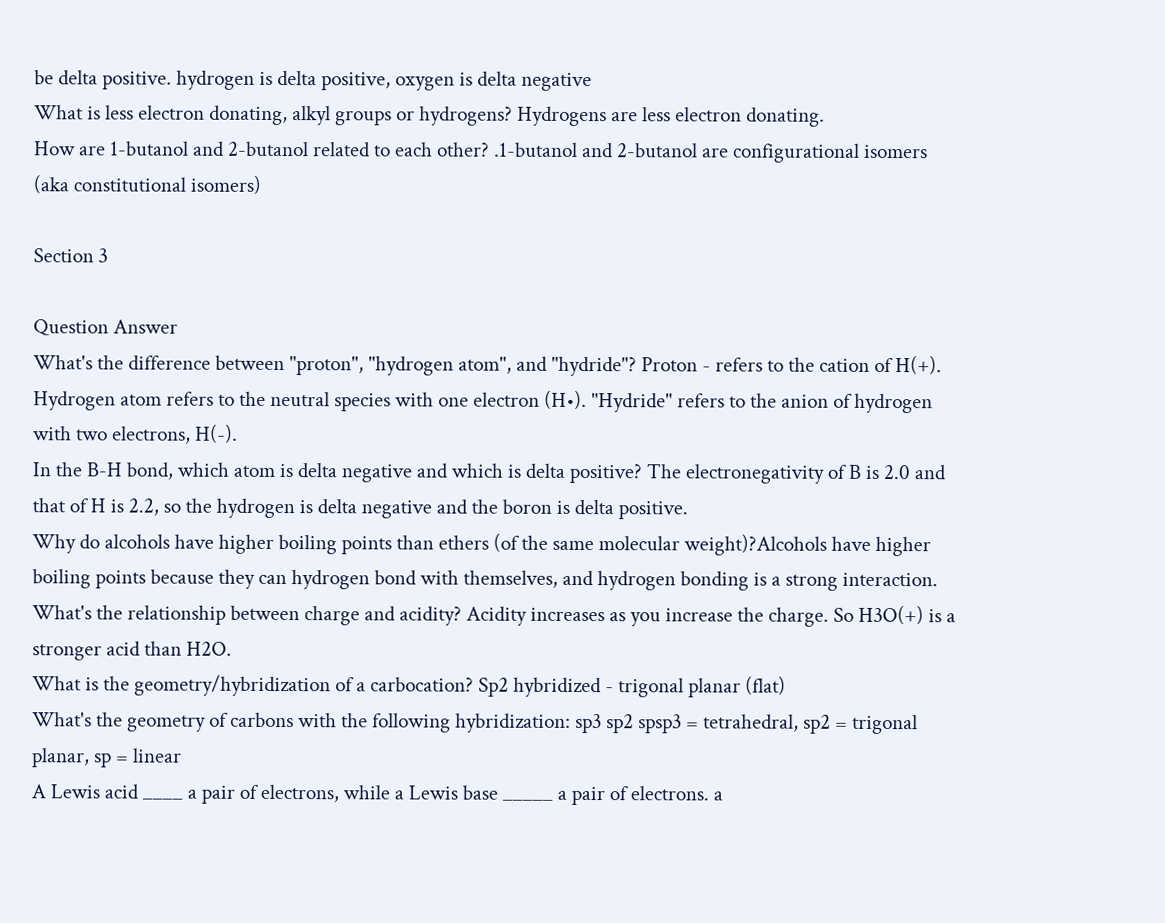be delta positive. hydrogen is delta positive, oxygen is delta negative
What is less electron donating, alkyl groups or hydrogens? Hydrogens are less electron donating.
How are 1-butanol and 2-butanol related to each other? .1-butanol and 2-butanol are configurational isomers (aka constitutional isomers)

Section 3

Question Answer
What's the difference between "proton", "hydrogen atom", and "hydride"? Proton - refers to the cation of H(+). Hydrogen atom refers to the neutral species with one electron (H•). "Hydride" refers to the anion of hydrogen with two electrons, H(-).
In the B-H bond, which atom is delta negative and which is delta positive? The electronegativity of B is 2.0 and that of H is 2.2, so the hydrogen is delta negative and the boron is delta positive.
Why do alcohols have higher boiling points than ethers (of the same molecular weight)?Alcohols have higher boiling points because they can hydrogen bond with themselves, and hydrogen bonding is a strong interaction.
What's the relationship between charge and acidity? Acidity increases as you increase the charge. So H3O(+) is a stronger acid than H2O.
What is the geometry/hybridization of a carbocation? Sp2 hybridized - trigonal planar (flat)
What's the geometry of carbons with the following hybridization: sp3 sp2 spsp3 = tetrahedral, sp2 = trigonal planar, sp = linear
A Lewis acid ____ a pair of electrons, while a Lewis base _____ a pair of electrons. a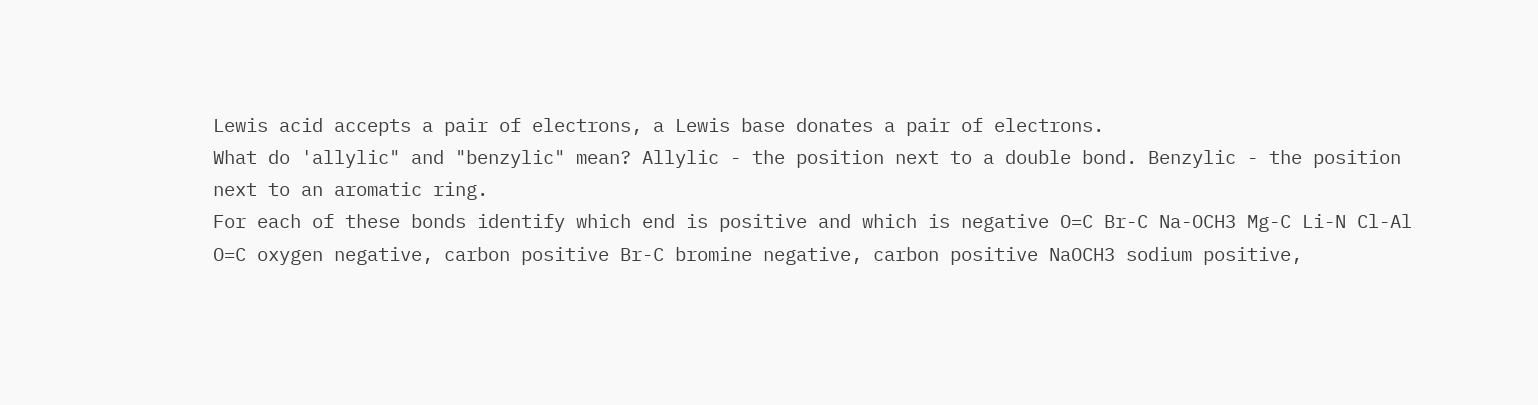Lewis acid accepts a pair of electrons, a Lewis base donates a pair of electrons.
What do 'allylic" and "benzylic" mean? Allylic - the position next to a double bond. Benzylic - the position next to an aromatic ring.
For each of these bonds identify which end is positive and which is negative O=C Br-C Na-OCH3 Mg-C Li-N Cl-Al O=C oxygen negative, carbon positive Br-C bromine negative, carbon positive NaOCH3 sodium positive,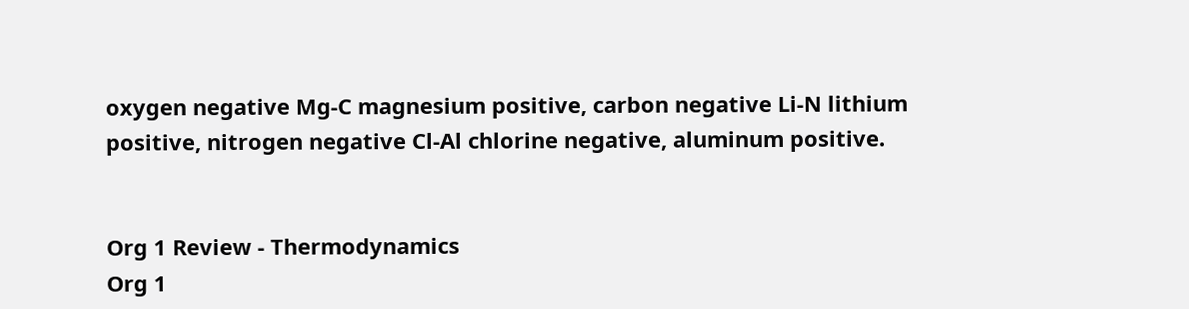oxygen negative Mg-C magnesium positive, carbon negative Li-N lithium positive, nitrogen negative Cl-Al chlorine negative, aluminum positive.


Org 1 Review - Thermodynamics
Org 1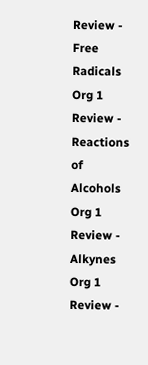Review - Free Radicals
Org 1 Review - Reactions of Alcohols
Org 1 Review - Alkynes
Org 1 Review -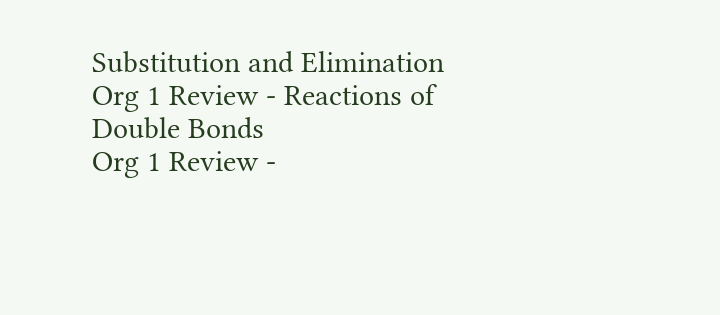Substitution and Elimination
Org 1 Review - Reactions of Double Bonds
Org 1 Review -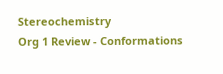Stereochemistry
Org 1 Review - Conformations